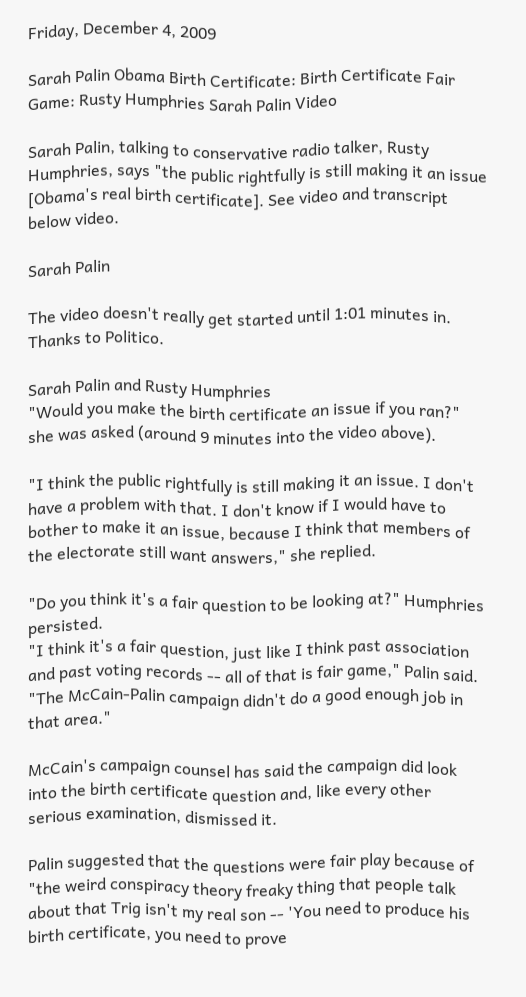Friday, December 4, 2009

Sarah Palin Obama Birth Certificate: Birth Certificate Fair Game: Rusty Humphries Sarah Palin Video

Sarah Palin, talking to conservative radio talker, Rusty Humphries, says "the public rightfully is still making it an issue [Obama's real birth certificate]. See video and transcript below video.

Sarah Palin

The video doesn't really get started until 1:01 minutes in. Thanks to Politico.

Sarah Palin and Rusty Humphries
"Would you make the birth certificate an issue if you ran?" she was asked (around 9 minutes into the video above).

"I think the public rightfully is still making it an issue. I don't have a problem with that. I don't know if I would have to bother to make it an issue, because I think that members of the electorate still want answers," she replied.

"Do you think it's a fair question to be looking at?" Humphries persisted.
"I think it's a fair question, just like I think past association and past voting records -- all of that is fair game," Palin said. "The McCain-Palin campaign didn't do a good enough job in that area."

McCain's campaign counsel has said the campaign did look into the birth certificate question and, like every other serious examination, dismissed it.

Palin suggested that the questions were fair play because of "the weird conspiracy theory freaky thing that people talk about that Trig isn't my real son -- 'You need to produce his birth certificate, you need to prove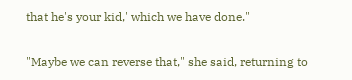that he's your kid,' which we have done."

"Maybe we can reverse that," she said, returning to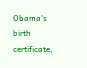Obama's birth certificate,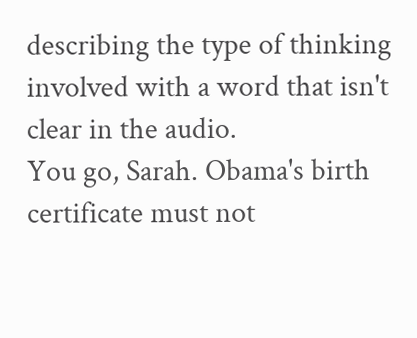describing the type of thinking involved with a word that isn't clear in the audio.
You go, Sarah. Obama's birth certificate must not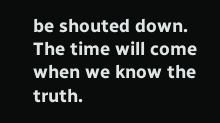be shouted down. The time will come when we know the truth.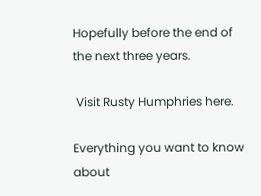Hopefully before the end of the next three years.

 Visit Rusty Humphries here.

Everything you want to know about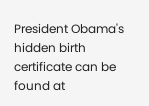President Obama's hidden birth certificate can be found at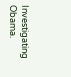Investigating Obama.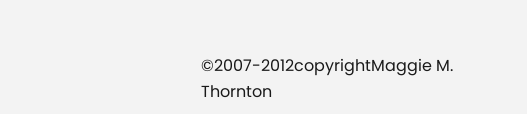©2007-2012copyrightMaggie M. Thornton